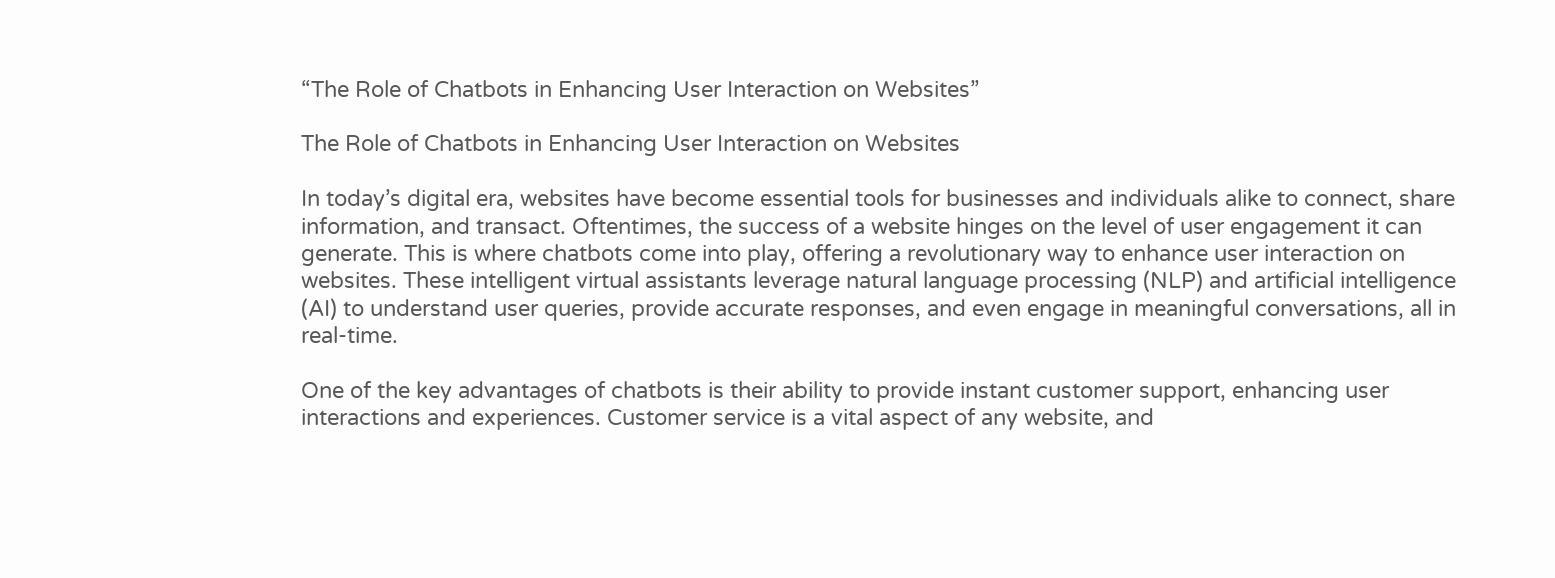“The Role of Chatbots in Enhancing User Interaction on Websites”

The Role of Chatbots in Enhancing User Interaction on Websites

In today’s digital era, websites have become essential tools for businesses and individuals alike to connect, share information, and transact. Oftentimes, the success of a website hinges on the level of user engagement it can generate. This is where chatbots come into play, offering a revolutionary way to enhance user interaction on websites. These intelligent virtual assistants leverage natural language processing (NLP) and artificial intelligence (AI) to understand user queries, provide accurate responses, and even engage in meaningful conversations, all in real-time.

One of the key advantages of chatbots is their ability to provide instant customer support, enhancing user interactions and experiences. Customer service is a vital aspect of any website, and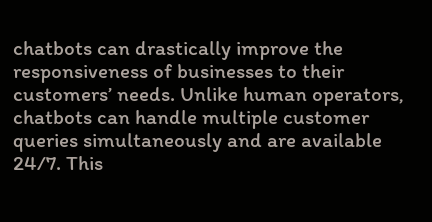chatbots can drastically improve the responsiveness of businesses to their customers’ needs. Unlike human operators, chatbots can handle multiple customer queries simultaneously and are available 24/7. This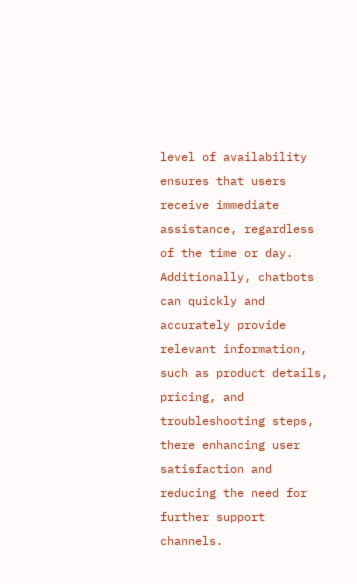level of availability ensures that users receive immediate assistance, regardless of the time or day. Additionally, chatbots can quickly and accurately provide relevant information, such as product details, pricing, and troubleshooting steps, there enhancing user satisfaction and reducing the need for further support channels.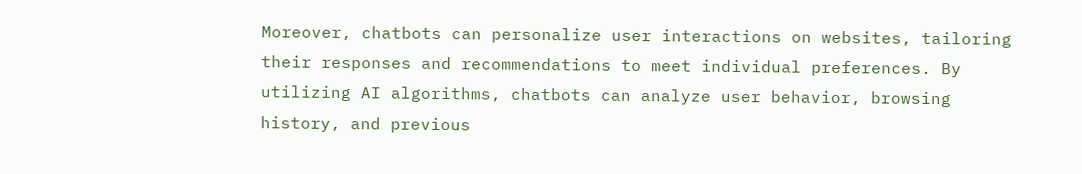Moreover, chatbots can personalize user interactions on websites, tailoring their responses and recommendations to meet individual preferences. By utilizing AI algorithms, chatbots can analyze user behavior, browsing history, and previous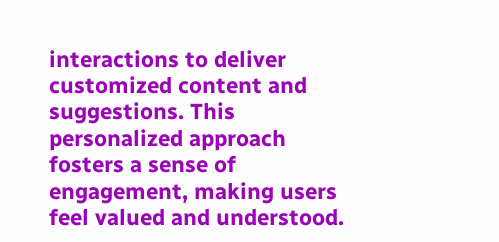interactions to deliver customized content and suggestions. This personalized approach fosters a sense of engagement, making users feel valued and understood.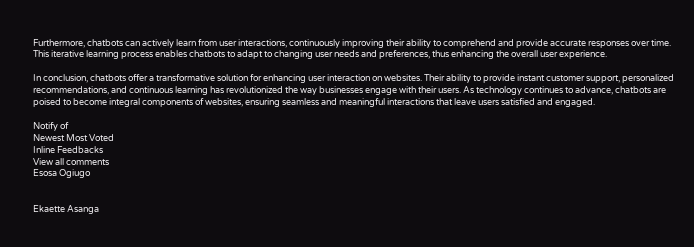Furthermore, chatbots can actively learn from user interactions, continuously improving their ability to comprehend and provide accurate responses over time. This iterative learning process enables chatbots to adapt to changing user needs and preferences, thus enhancing the overall user experience.

In conclusion, chatbots offer a transformative solution for enhancing user interaction on websites. Their ability to provide instant customer support, personalized recommendations, and continuous learning has revolutionized the way businesses engage with their users. As technology continues to advance, chatbots are poised to become integral components of websites, ensuring seamless and meaningful interactions that leave users satisfied and engaged.

Notify of
Newest Most Voted
Inline Feedbacks
View all comments
Esosa Ogiugo


Ekaette Asanga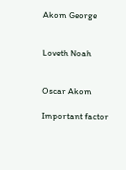Akom George


Loveth Noah


Oscar Akom

Important factor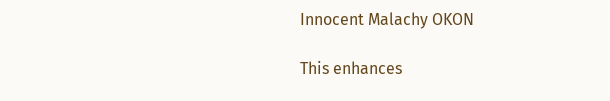Innocent Malachy OKON

This enhances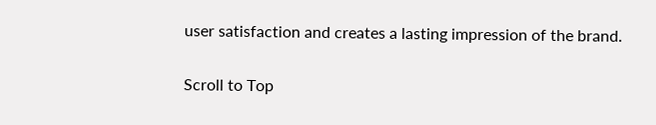user satisfaction and creates a lasting impression of the brand.

Scroll to Top